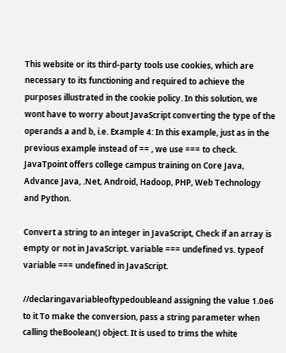This website or its third-party tools use cookies, which are necessary to its functioning and required to achieve the purposes illustrated in the cookie policy. In this solution, we wont have to worry about JavaScript converting the type of the operands a and b, i.e. Example 4: In this example, just as in the previous example instead of == , we use === to check. JavaTpoint offers college campus training on Core Java, Advance Java, .Net, Android, Hadoop, PHP, Web Technology and Python.

Convert a string to an integer in JavaScript, Check if an array is empty or not in JavaScript. variable === undefined vs. typeof variable === undefined in JavaScript.

//declaringavariableoftypedoubleand assigning the value 1.0e6 to it To make the conversion, pass a string parameter when calling theBoolean() object. It is used to trims the white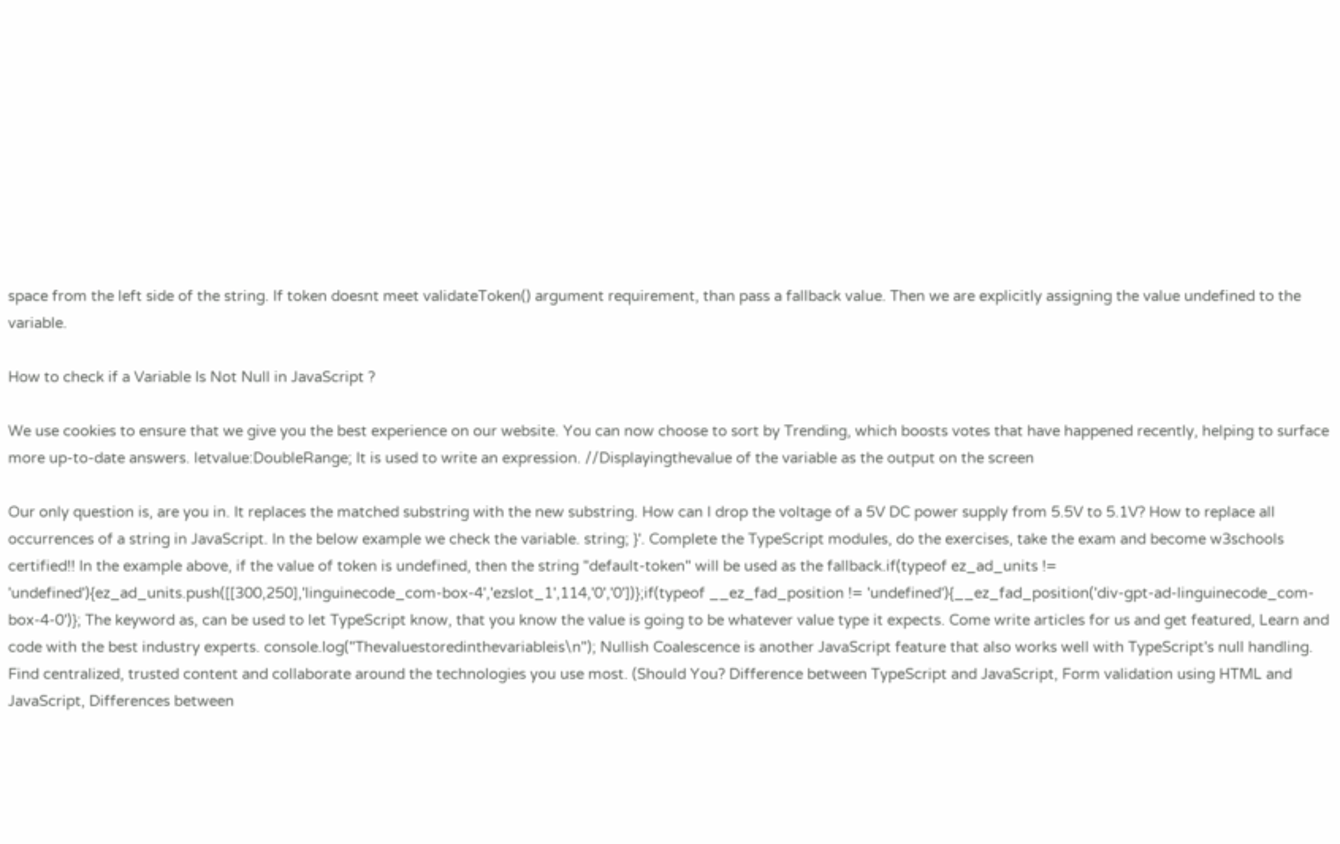space from the left side of the string. If token doesnt meet validateToken() argument requirement, than pass a fallback value. Then we are explicitly assigning the value undefined to the variable.

How to check if a Variable Is Not Null in JavaScript ?

We use cookies to ensure that we give you the best experience on our website. You can now choose to sort by Trending, which boosts votes that have happened recently, helping to surface more up-to-date answers. letvalue:DoubleRange; It is used to write an expression. //Displayingthevalue of the variable as the output on the screen

Our only question is, are you in. It replaces the matched substring with the new substring. How can I drop the voltage of a 5V DC power supply from 5.5V to 5.1V? How to replace all occurrences of a string in JavaScript. In the below example we check the variable. string; }'. Complete the TypeScript modules, do the exercises, take the exam and become w3schools certified!! In the example above, if the value of token is undefined, then the string "default-token" will be used as the fallback.if(typeof ez_ad_units != 'undefined'){ez_ad_units.push([[300,250],'linguinecode_com-box-4','ezslot_1',114,'0','0'])};if(typeof __ez_fad_position != 'undefined'){__ez_fad_position('div-gpt-ad-linguinecode_com-box-4-0')}; The keyword as, can be used to let TypeScript know, that you know the value is going to be whatever value type it expects. Come write articles for us and get featured, Learn and code with the best industry experts. console.log("Thevaluestoredinthevariableis\n"); Nullish Coalescence is another JavaScript feature that also works well with TypeScript's null handling. Find centralized, trusted content and collaborate around the technologies you use most. (Should You? Difference between TypeScript and JavaScript, Form validation using HTML and JavaScript, Differences between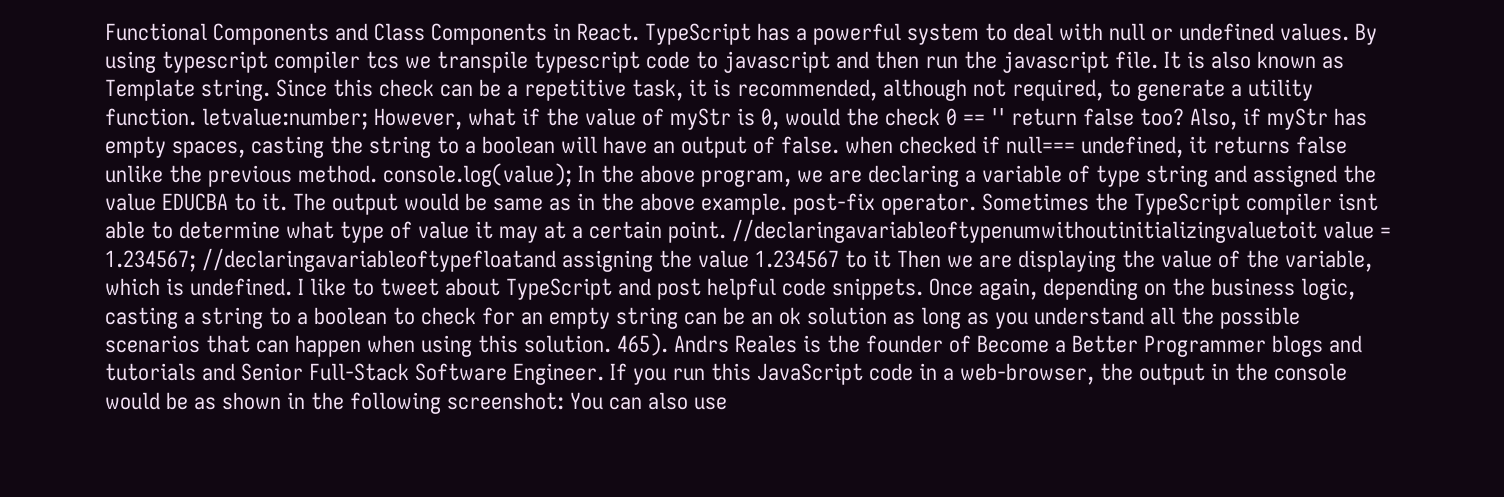Functional Components and Class Components in React. TypeScript has a powerful system to deal with null or undefined values. By using typescript compiler tcs we transpile typescript code to javascript and then run the javascript file. It is also known as Template string. Since this check can be a repetitive task, it is recommended, although not required, to generate a utility function. letvalue:number; However, what if the value of myStr is 0, would the check 0 == '' return false too? Also, if myStr has empty spaces, casting the string to a boolean will have an output of false. when checked if null=== undefined, it returns false unlike the previous method. console.log(value); In the above program, we are declaring a variable of type string and assigned the value EDUCBA to it. The output would be same as in the above example. post-fix operator. Sometimes the TypeScript compiler isnt able to determine what type of value it may at a certain point. //declaringavariableoftypenumwithoutinitializingvaluetoit value = 1.234567; //declaringavariableoftypefloatand assigning the value 1.234567 to it Then we are displaying the value of the variable, which is undefined. I like to tweet about TypeScript and post helpful code snippets. Once again, depending on the business logic, casting a string to a boolean to check for an empty string can be an ok solution as long as you understand all the possible scenarios that can happen when using this solution. 465). Andrs Reales is the founder of Become a Better Programmer blogs and tutorials and Senior Full-Stack Software Engineer. If you run this JavaScript code in a web-browser, the output in the console would be as shown in the following screenshot: You can also use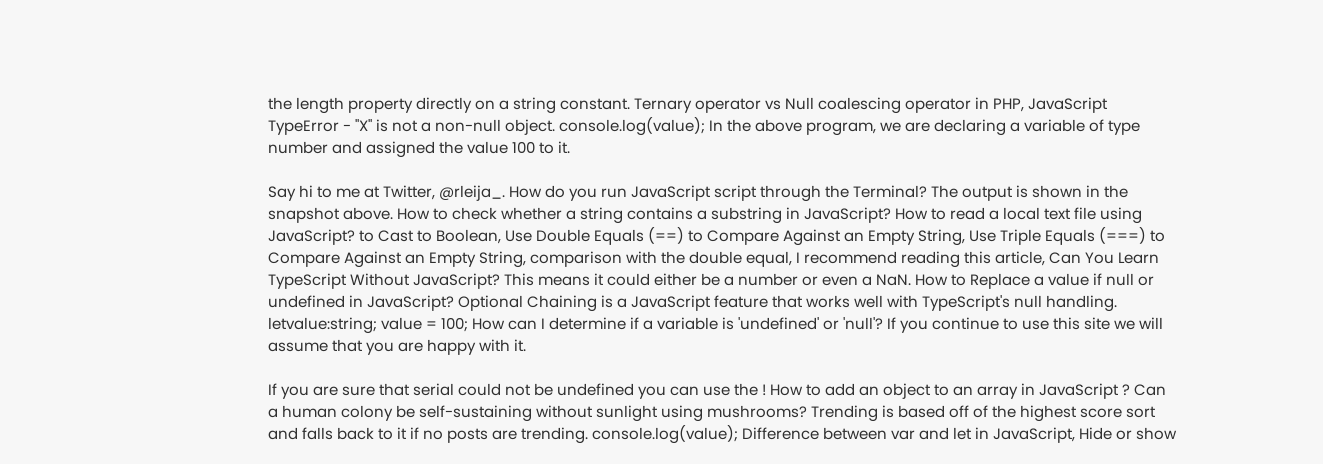the length property directly on a string constant. Ternary operator vs Null coalescing operator in PHP, JavaScript TypeError - "X" is not a non-null object. console.log(value); In the above program, we are declaring a variable of type number and assigned the value 100 to it.

Say hi to me at Twitter, @rleija_. How do you run JavaScript script through the Terminal? The output is shown in the snapshot above. How to check whether a string contains a substring in JavaScript? How to read a local text file using JavaScript? to Cast to Boolean, Use Double Equals (==) to Compare Against an Empty String, Use Triple Equals (===) to Compare Against an Empty String, comparison with the double equal, I recommend reading this article, Can You Learn TypeScript Without JavaScript? This means it could either be a number or even a NaN. How to Replace a value if null or undefined in JavaScript? Optional Chaining is a JavaScript feature that works well with TypeScript's null handling. letvalue:string; value = 100; How can I determine if a variable is 'undefined' or 'null'? If you continue to use this site we will assume that you are happy with it.

If you are sure that serial could not be undefined you can use the ! How to add an object to an array in JavaScript ? Can a human colony be self-sustaining without sunlight using mushrooms? Trending is based off of the highest score sort and falls back to it if no posts are trending. console.log(value); Difference between var and let in JavaScript, Hide or show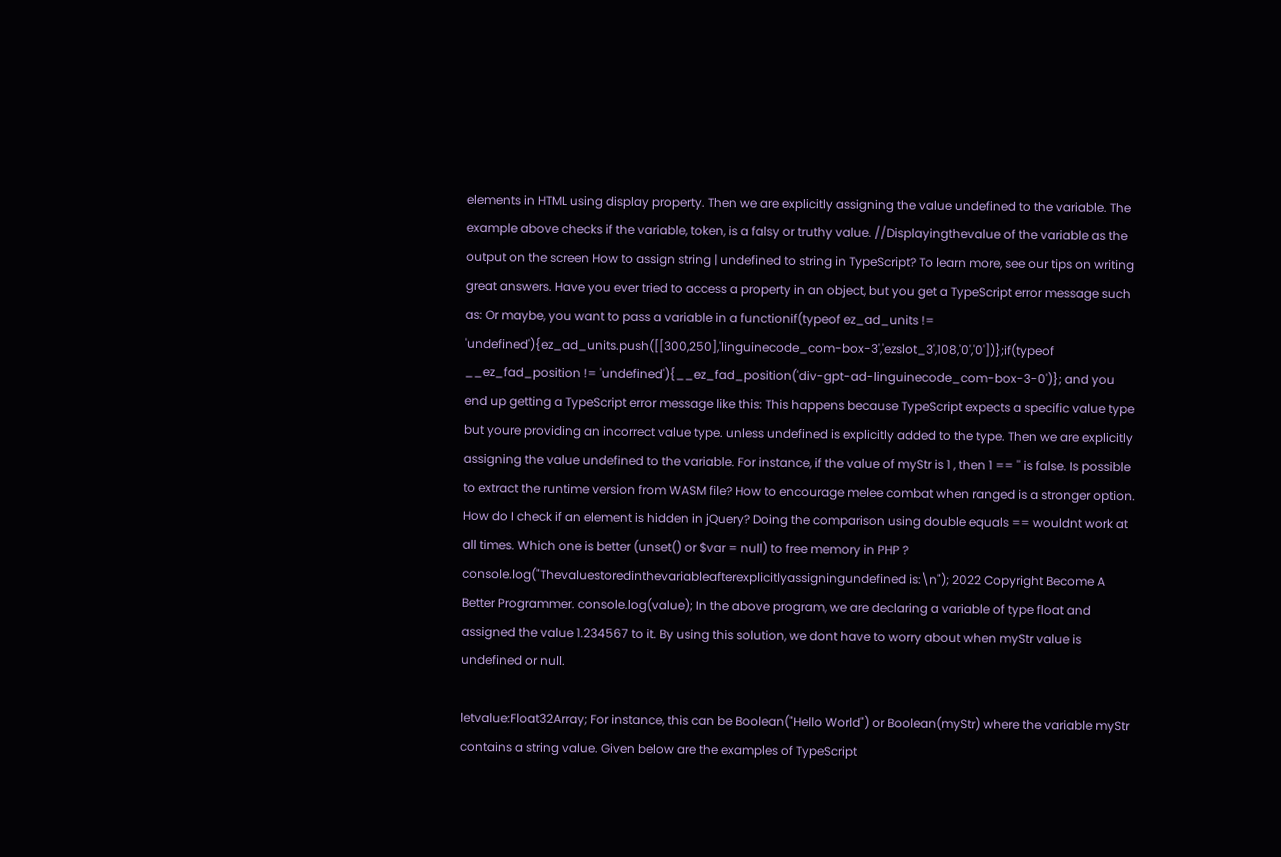elements in HTML using display property. Then we are explicitly assigning the value undefined to the variable. The example above checks if the variable, token, is a falsy or truthy value. //Displayingthevalue of the variable as the output on the screen How to assign string | undefined to string in TypeScript? To learn more, see our tips on writing great answers. Have you ever tried to access a property in an object, but you get a TypeScript error message such as: Or maybe, you want to pass a variable in a functionif(typeof ez_ad_units != 'undefined'){ez_ad_units.push([[300,250],'linguinecode_com-box-3','ezslot_3',108,'0','0'])};if(typeof __ez_fad_position != 'undefined'){__ez_fad_position('div-gpt-ad-linguinecode_com-box-3-0')}; and you end up getting a TypeScript error message like this: This happens because TypeScript expects a specific value type but youre providing an incorrect value type. unless undefined is explicitly added to the type. Then we are explicitly assigning the value undefined to the variable. For instance, if the value of myStr is 1 , then 1 == '' is false. Is possible to extract the runtime version from WASM file? How to encourage melee combat when ranged is a stronger option. How do I check if an element is hidden in jQuery? Doing the comparison using double equals == wouldnt work at all times. Which one is better (unset() or $var = null) to free memory in PHP ? console.log("Thevaluestoredinthevariableafterexplicitlyassigningundefined is:\n"); 2022 Copyright Become A Better Programmer. console.log(value); In the above program, we are declaring a variable of type float and assigned the value 1.234567 to it. By using this solution, we dont have to worry about when myStr value is undefined or null.

letvalue:Float32Array; For instance, this can be Boolean("Hello World") or Boolean(myStr) where the variable myStr contains a string value. Given below are the examples of TypeScript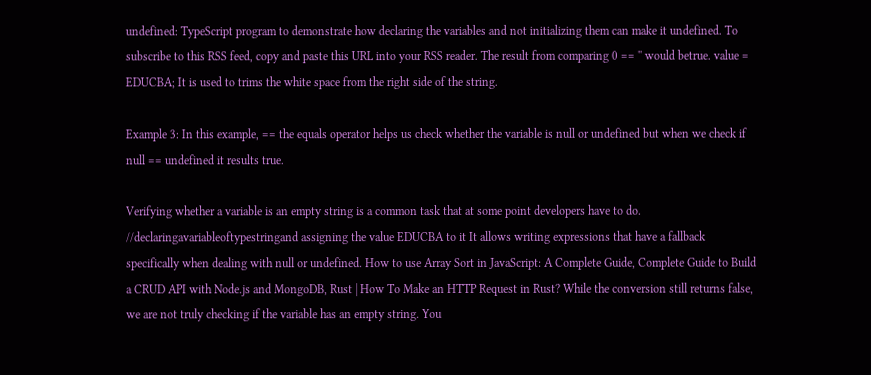undefined: TypeScript program to demonstrate how declaring the variables and not initializing them can make it undefined. To subscribe to this RSS feed, copy and paste this URL into your RSS reader. The result from comparing 0 == '' would betrue. value = EDUCBA; It is used to trims the white space from the right side of the string.

Example 3: In this example, == the equals operator helps us check whether the variable is null or undefined but when we check if null == undefined it results true.

Verifying whether a variable is an empty string is a common task that at some point developers have to do. //declaringavariableoftypestringand assigning the value EDUCBA to it It allows writing expressions that have a fallback specifically when dealing with null or undefined. How to use Array Sort in JavaScript: A Complete Guide, Complete Guide to Build a CRUD API with Node.js and MongoDB, Rust | How To Make an HTTP Request in Rust? While the conversion still returns false, we are not truly checking if the variable has an empty string. You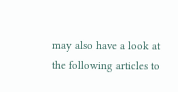may also have a look at the following articles to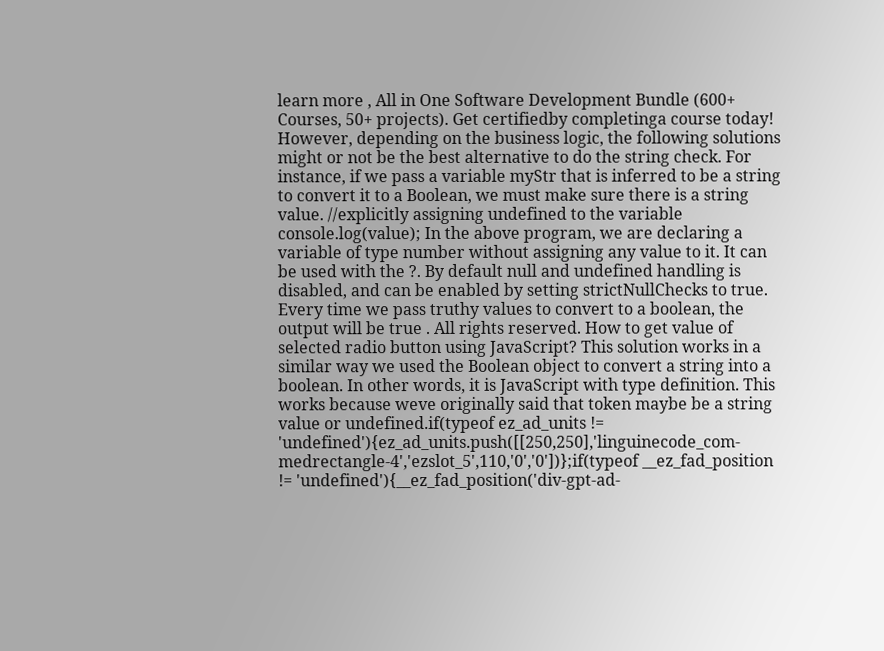learn more , All in One Software Development Bundle (600+ Courses, 50+ projects). Get certifiedby completinga course today! However, depending on the business logic, the following solutions might or not be the best alternative to do the string check. For instance, if we pass a variable myStr that is inferred to be a string to convert it to a Boolean, we must make sure there is a string value. //explicitly assigning undefined to the variable console.log(value); In the above program, we are declaring a variable of type number without assigning any value to it. It can be used with the ?. By default null and undefined handling is disabled, and can be enabled by setting strictNullChecks to true. Every time we pass truthy values to convert to a boolean, the output will be true . All rights reserved. How to get value of selected radio button using JavaScript? This solution works in a similar way we used the Boolean object to convert a string into a boolean. In other words, it is JavaScript with type definition. This works because weve originally said that token maybe be a string value or undefined.if(typeof ez_ad_units != 'undefined'){ez_ad_units.push([[250,250],'linguinecode_com-medrectangle-4','ezslot_5',110,'0','0'])};if(typeof __ez_fad_position != 'undefined'){__ez_fad_position('div-gpt-ad-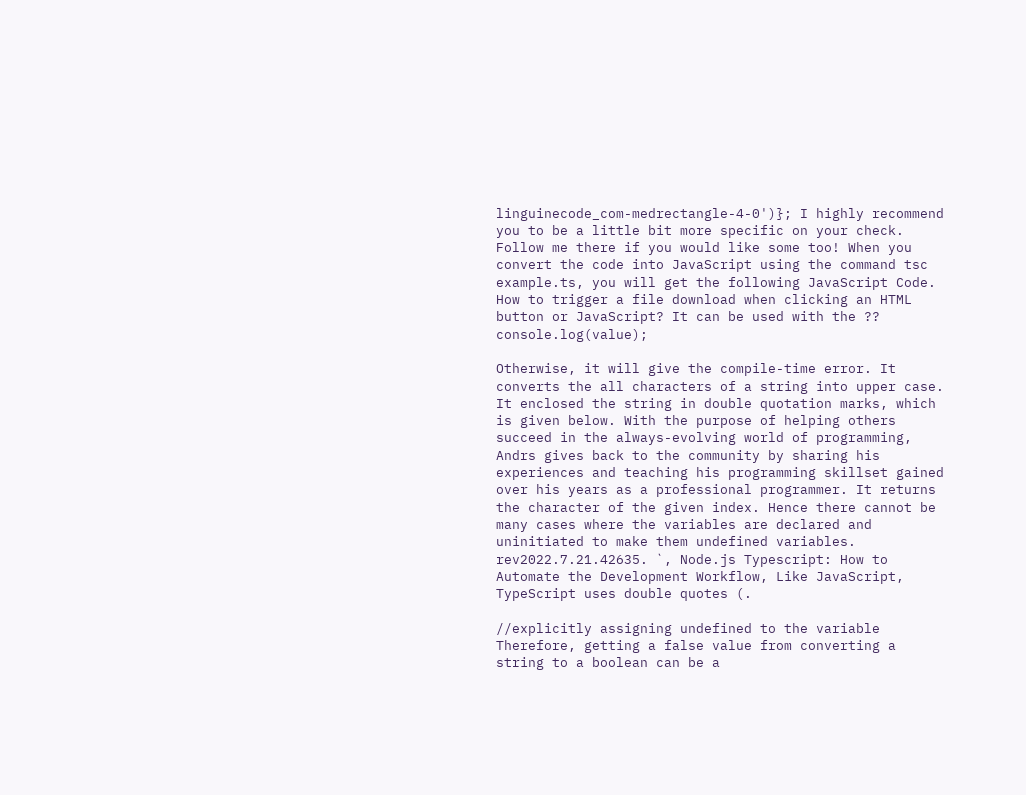linguinecode_com-medrectangle-4-0')}; I highly recommend you to be a little bit more specific on your check. Follow me there if you would like some too! When you convert the code into JavaScript using the command tsc example.ts, you will get the following JavaScript Code. How to trigger a file download when clicking an HTML button or JavaScript? It can be used with the ?? console.log(value);

Otherwise, it will give the compile-time error. It converts the all characters of a string into upper case. It enclosed the string in double quotation marks, which is given below. With the purpose of helping others succeed in the always-evolving world of programming, Andrs gives back to the community by sharing his experiences and teaching his programming skillset gained over his years as a professional programmer. It returns the character of the given index. Hence there cannot be many cases where the variables are declared and uninitiated to make them undefined variables. rev2022.7.21.42635. `, Node.js Typescript: How to Automate the Development Workflow, Like JavaScript, TypeScript uses double quotes (.

//explicitly assigning undefined to the variable Therefore, getting a false value from converting a string to a boolean can be a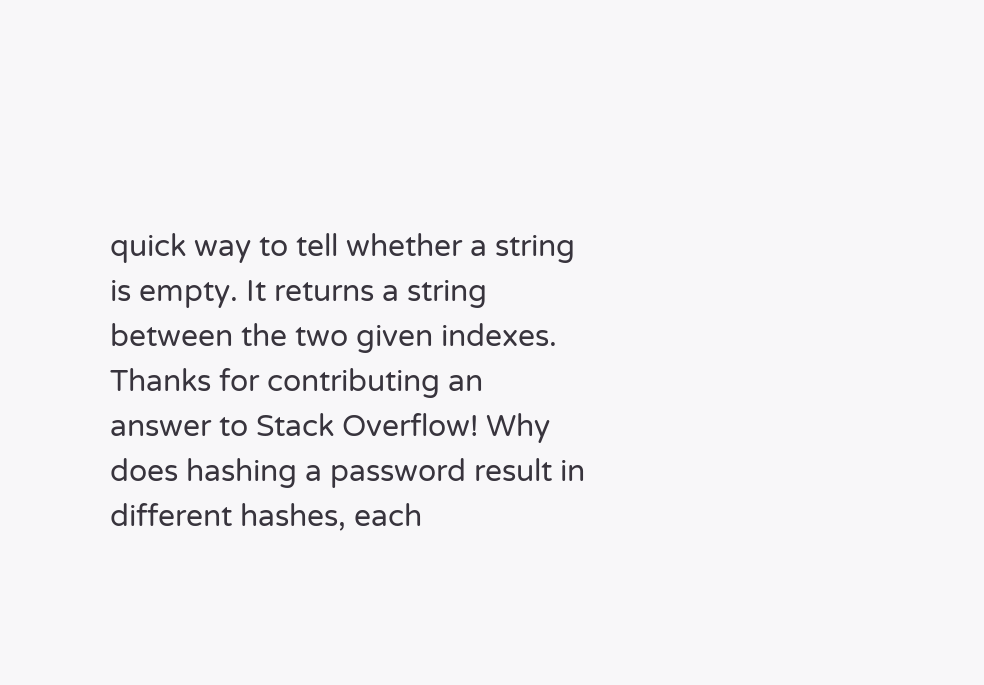quick way to tell whether a string is empty. It returns a string between the two given indexes. Thanks for contributing an answer to Stack Overflow! Why does hashing a password result in different hashes, each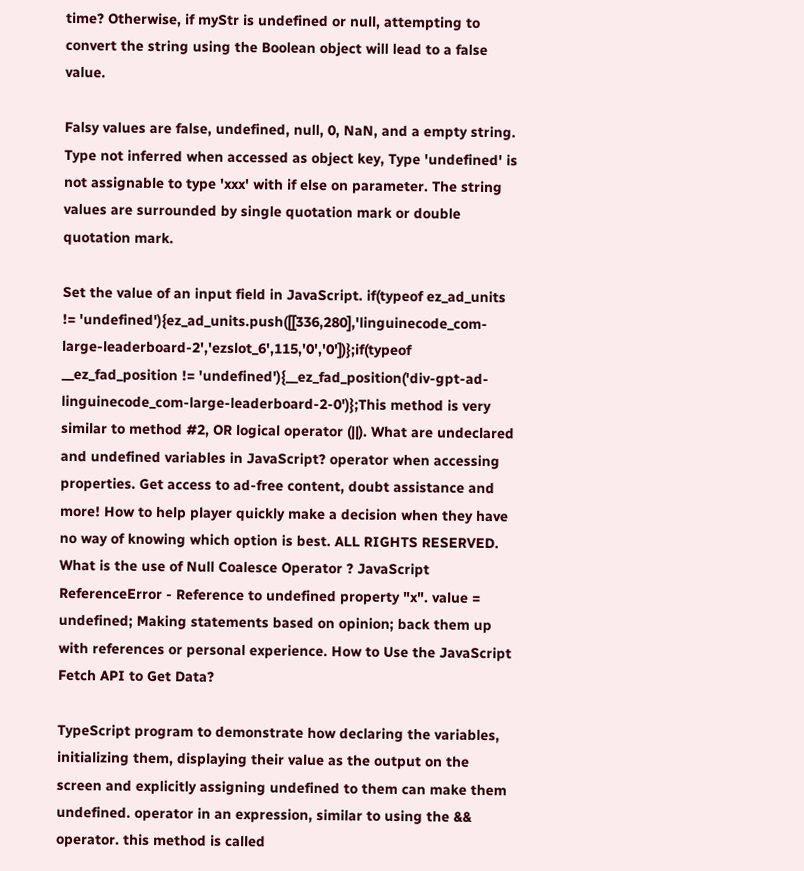time? Otherwise, if myStr is undefined or null, attempting to convert the string using the Boolean object will lead to a false value.

Falsy values are false, undefined, null, 0, NaN, and a empty string. Type not inferred when accessed as object key, Type 'undefined' is not assignable to type 'xxx' with if else on parameter. The string values are surrounded by single quotation mark or double quotation mark.

Set the value of an input field in JavaScript. if(typeof ez_ad_units != 'undefined'){ez_ad_units.push([[336,280],'linguinecode_com-large-leaderboard-2','ezslot_6',115,'0','0'])};if(typeof __ez_fad_position != 'undefined'){__ez_fad_position('div-gpt-ad-linguinecode_com-large-leaderboard-2-0')};This method is very similar to method #2, OR logical operator (||). What are undeclared and undefined variables in JavaScript? operator when accessing properties. Get access to ad-free content, doubt assistance and more! How to help player quickly make a decision when they have no way of knowing which option is best. ALL RIGHTS RESERVED. What is the use of Null Coalesce Operator ? JavaScript ReferenceError - Reference to undefined property "x". value = undefined; Making statements based on opinion; back them up with references or personal experience. How to Use the JavaScript Fetch API to Get Data?

TypeScript program to demonstrate how declaring the variables, initializing them, displaying their value as the output on the screen and explicitly assigning undefined to them can make them undefined. operator in an expression, similar to using the && operator. this method is called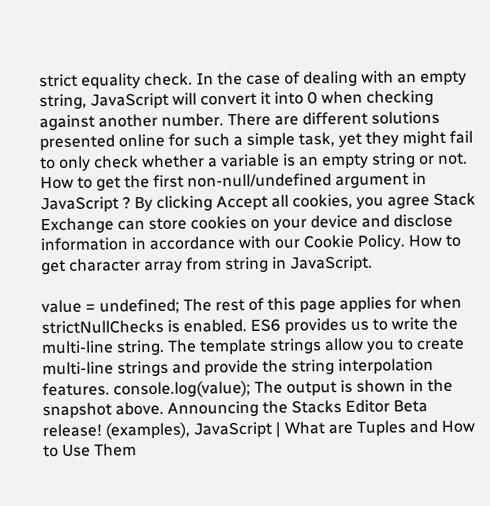strict equality check. In the case of dealing with an empty string, JavaScript will convert it into 0 when checking against another number. There are different solutions presented online for such a simple task, yet they might fail to only check whether a variable is an empty string or not. How to get the first non-null/undefined argument in JavaScript ? By clicking Accept all cookies, you agree Stack Exchange can store cookies on your device and disclose information in accordance with our Cookie Policy. How to get character array from string in JavaScript.

value = undefined; The rest of this page applies for when strictNullChecks is enabled. ES6 provides us to write the multi-line string. The template strings allow you to create multi-line strings and provide the string interpolation features. console.log(value); The output is shown in the snapshot above. Announcing the Stacks Editor Beta release! (examples), JavaScript | What are Tuples and How to Use Them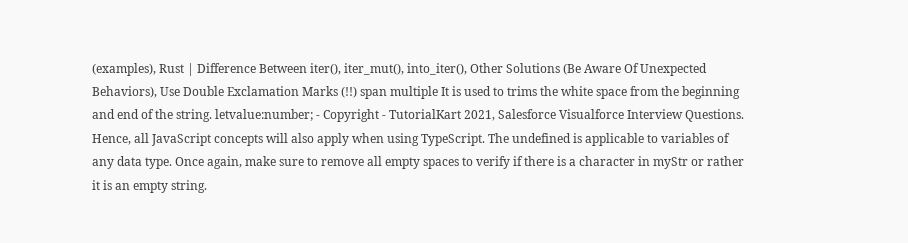(examples), Rust | Difference Between iter(), iter_mut(), into_iter(), Other Solutions (Be Aware Of Unexpected Behaviors), Use Double Exclamation Marks (!!) span multiple It is used to trims the white space from the beginning and end of the string. letvalue:number; - Copyright - TutorialKart 2021, Salesforce Visualforce Interview Questions. Hence, all JavaScript concepts will also apply when using TypeScript. The undefined is applicable to variables of any data type. Once again, make sure to remove all empty spaces to verify if there is a character in myStr or rather it is an empty string.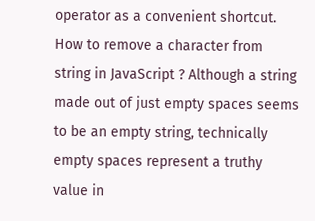operator as a convenient shortcut. How to remove a character from string in JavaScript ? Although a string made out of just empty spaces seems to be an empty string, technically empty spaces represent a truthy value in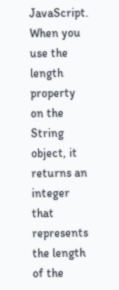JavaScript. When you use the length property on the String object, it returns an integer that represents the length of the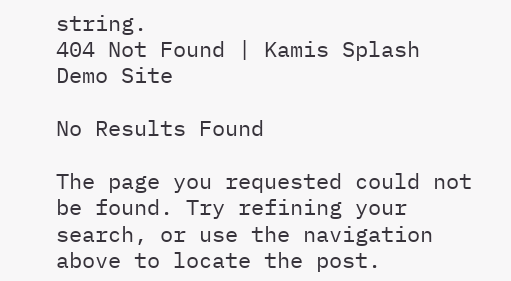string.
404 Not Found | Kamis Splash Demo Site

No Results Found

The page you requested could not be found. Try refining your search, or use the navigation above to locate the post.